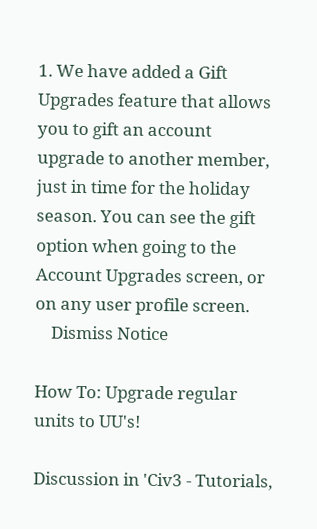1. We have added a Gift Upgrades feature that allows you to gift an account upgrade to another member, just in time for the holiday season. You can see the gift option when going to the Account Upgrades screen, or on any user profile screen.
    Dismiss Notice

How To: Upgrade regular units to UU's!

Discussion in 'Civ3 - Tutorials,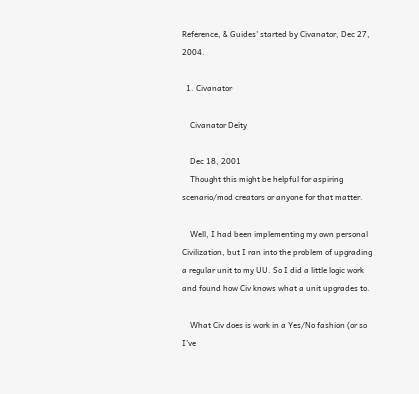Reference, & Guides' started by Civanator, Dec 27, 2004.

  1. Civanator

    Civanator Deity

    Dec 18, 2001
    Thought this might be helpful for aspiring scenario/mod creators or anyone for that matter.

    Well, I had been implementing my own personal Civilization, but I ran into the problem of upgrading a regular unit to my UU. So I did a little logic work and found how Civ knows what a unit upgrades to.

    What Civ does is work in a Yes/No fashion (or so I've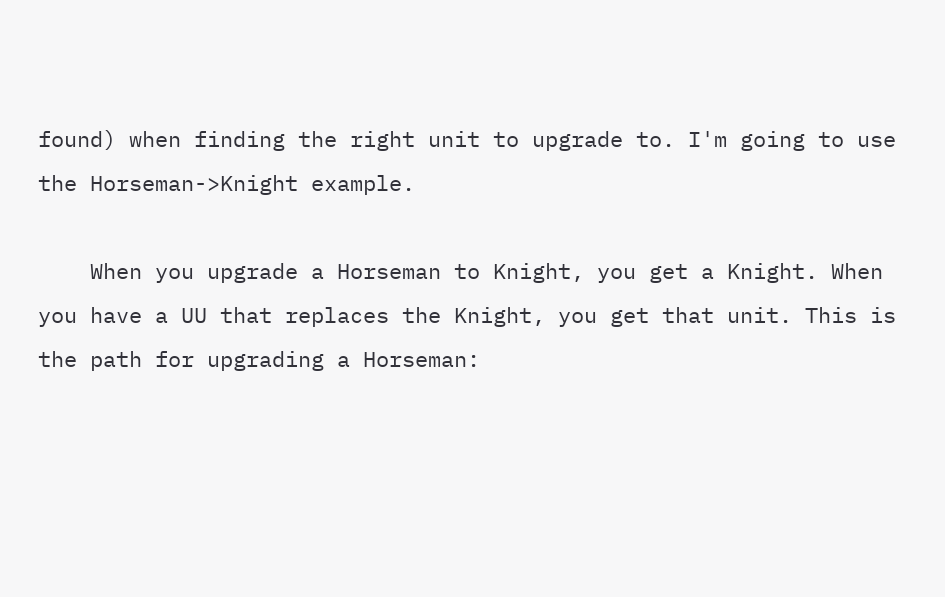found) when finding the right unit to upgrade to. I'm going to use the Horseman->Knight example.

    When you upgrade a Horseman to Knight, you get a Knight. When you have a UU that replaces the Knight, you get that unit. This is the path for upgrading a Horseman: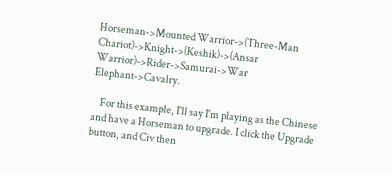Horseman->Mounted Warrior->(Three-Man Chariot)->Knight->(Keshik)->(Ansar Warrior)->Rider->Samurai->War Elephant->Cavalry.

    For this example, I'll say I'm playing as the Chinese and have a Horseman to upgrade. I click the Upgrade button, and Civ then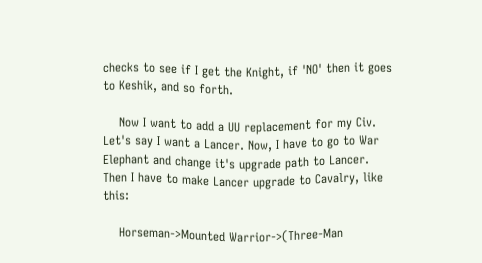checks to see if I get the Knight, if 'NO' then it goes to Keshik, and so forth.

    Now I want to add a UU replacement for my Civ. Let's say I want a Lancer. Now, I have to go to War Elephant and change it's upgrade path to Lancer. Then I have to make Lancer upgrade to Cavalry, like this:

    Horseman->Mounted Warrior->(Three-Man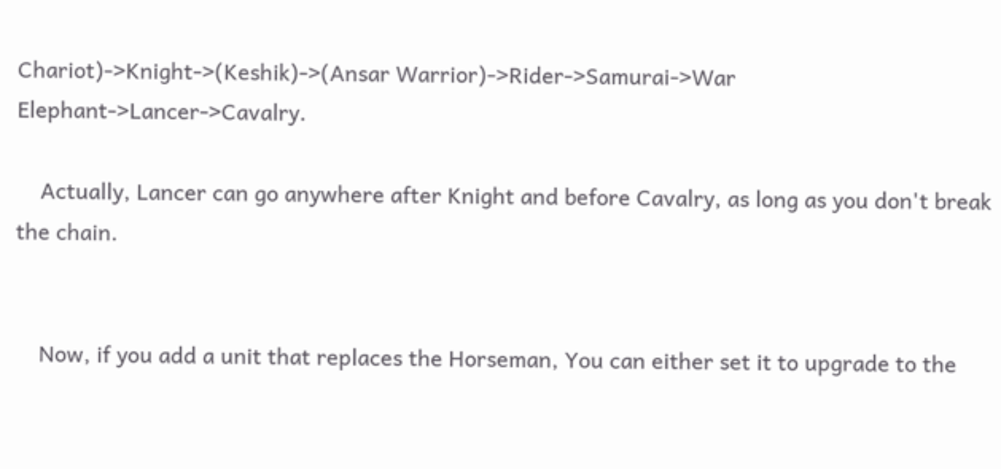Chariot)->Knight->(Keshik)->(Ansar Warrior)->Rider->Samurai->War Elephant->Lancer->Cavalry.

    Actually, Lancer can go anywhere after Knight and before Cavalry, as long as you don't break the chain.


    Now, if you add a unit that replaces the Horseman, You can either set it to upgrade to the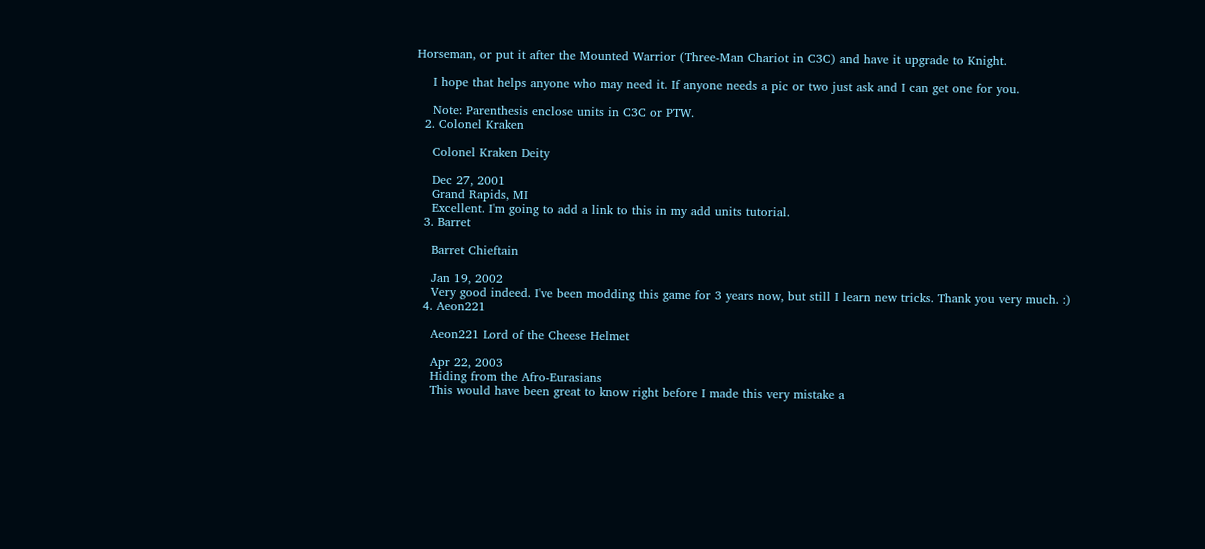Horseman, or put it after the Mounted Warrior (Three-Man Chariot in C3C) and have it upgrade to Knight.

    I hope that helps anyone who may need it. If anyone needs a pic or two just ask and I can get one for you.

    Note: Parenthesis enclose units in C3C or PTW.
  2. Colonel Kraken

    Colonel Kraken Deity

    Dec 27, 2001
    Grand Rapids, MI
    Excellent. I'm going to add a link to this in my add units tutorial.
  3. Barret

    Barret Chieftain

    Jan 19, 2002
    Very good indeed. I've been modding this game for 3 years now, but still I learn new tricks. Thank you very much. :)
  4. Aeon221

    Aeon221 Lord of the Cheese Helmet

    Apr 22, 2003
    Hiding from the Afro-Eurasians
    This would have been great to know right before I made this very mistake a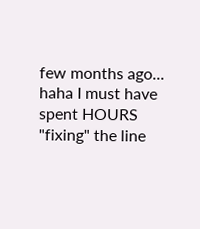few months ago... haha I must have spent HOURS "fixing" the line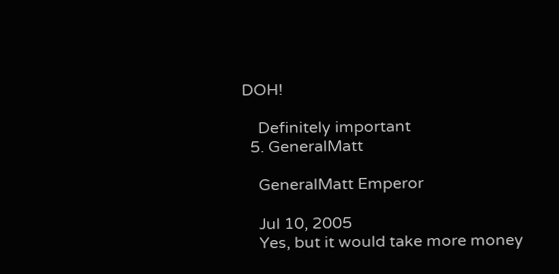DOH!

    Definitely important
  5. GeneralMatt

    GeneralMatt Emperor

    Jul 10, 2005
    Yes, but it would take more money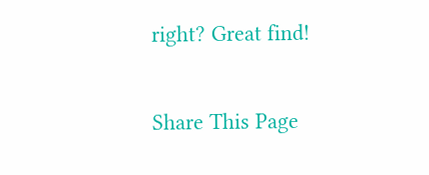right? Great find!

Share This Page